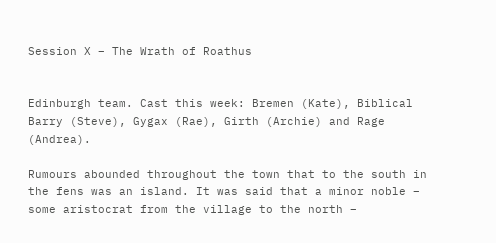Session X – The Wrath of Roathus


Edinburgh team. Cast this week: Bremen (Kate), Biblical Barry (Steve), Gygax (Rae), Girth (Archie) and Rage (Andrea).

Rumours abounded throughout the town that to the south in the fens was an island. It was said that a minor noble – some aristocrat from the village to the north –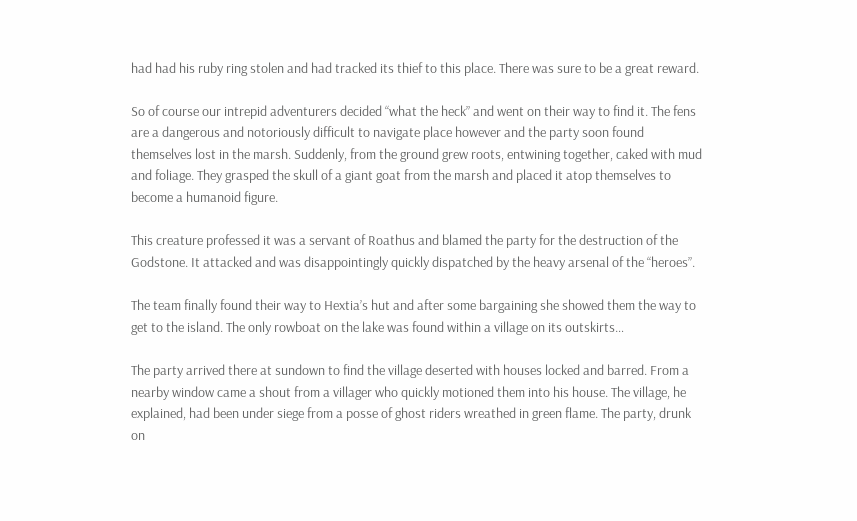had had his ruby ring stolen and had tracked its thief to this place. There was sure to be a great reward.

So of course our intrepid adventurers decided “what the heck” and went on their way to find it. The fens are a dangerous and notoriously difficult to navigate place however and the party soon found themselves lost in the marsh. Suddenly, from the ground grew roots, entwining together, caked with mud and foliage. They grasped the skull of a giant goat from the marsh and placed it atop themselves to become a humanoid figure.

This creature professed it was a servant of Roathus and blamed the party for the destruction of the Godstone. It attacked and was disappointingly quickly dispatched by the heavy arsenal of the “heroes”.

The team finally found their way to Hextia’s hut and after some bargaining she showed them the way to get to the island. The only rowboat on the lake was found within a village on its outskirts…

The party arrived there at sundown to find the village deserted with houses locked and barred. From a nearby window came a shout from a villager who quickly motioned them into his house. The village, he explained, had been under siege from a posse of ghost riders wreathed in green flame. The party, drunk on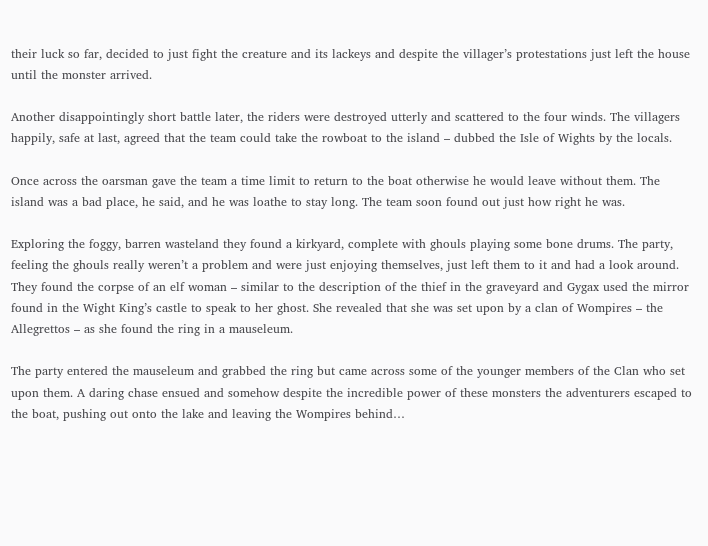their luck so far, decided to just fight the creature and its lackeys and despite the villager’s protestations just left the house until the monster arrived.

Another disappointingly short battle later, the riders were destroyed utterly and scattered to the four winds. The villagers happily, safe at last, agreed that the team could take the rowboat to the island – dubbed the Isle of Wights by the locals.

Once across the oarsman gave the team a time limit to return to the boat otherwise he would leave without them. The island was a bad place, he said, and he was loathe to stay long. The team soon found out just how right he was.

Exploring the foggy, barren wasteland they found a kirkyard, complete with ghouls playing some bone drums. The party, feeling the ghouls really weren’t a problem and were just enjoying themselves, just left them to it and had a look around. They found the corpse of an elf woman – similar to the description of the thief in the graveyard and Gygax used the mirror found in the Wight King’s castle to speak to her ghost. She revealed that she was set upon by a clan of Wompires – the Allegrettos – as she found the ring in a mauseleum.

The party entered the mauseleum and grabbed the ring but came across some of the younger members of the Clan who set upon them. A daring chase ensued and somehow despite the incredible power of these monsters the adventurers escaped to the boat, pushing out onto the lake and leaving the Wompires behind…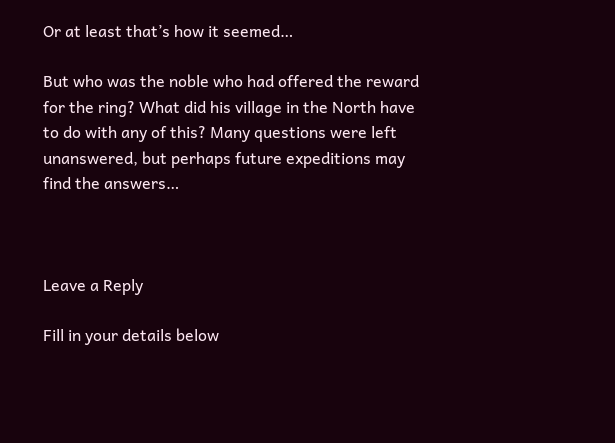Or at least that’s how it seemed…

But who was the noble who had offered the reward for the ring? What did his village in the North have to do with any of this? Many questions were left unanswered, but perhaps future expeditions may find the answers…



Leave a Reply

Fill in your details below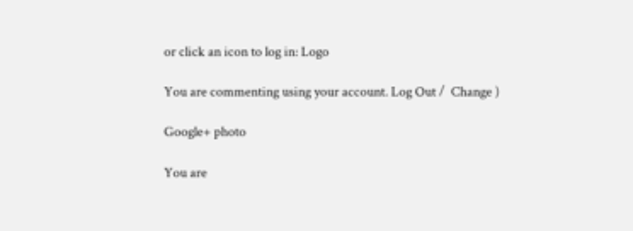or click an icon to log in: Logo

You are commenting using your account. Log Out /  Change )

Google+ photo

You are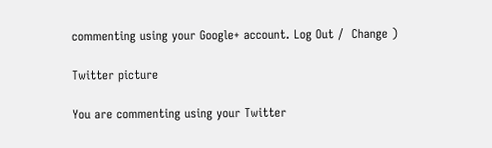commenting using your Google+ account. Log Out /  Change )

Twitter picture

You are commenting using your Twitter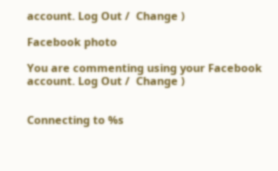account. Log Out /  Change )

Facebook photo

You are commenting using your Facebook account. Log Out /  Change )


Connecting to %s